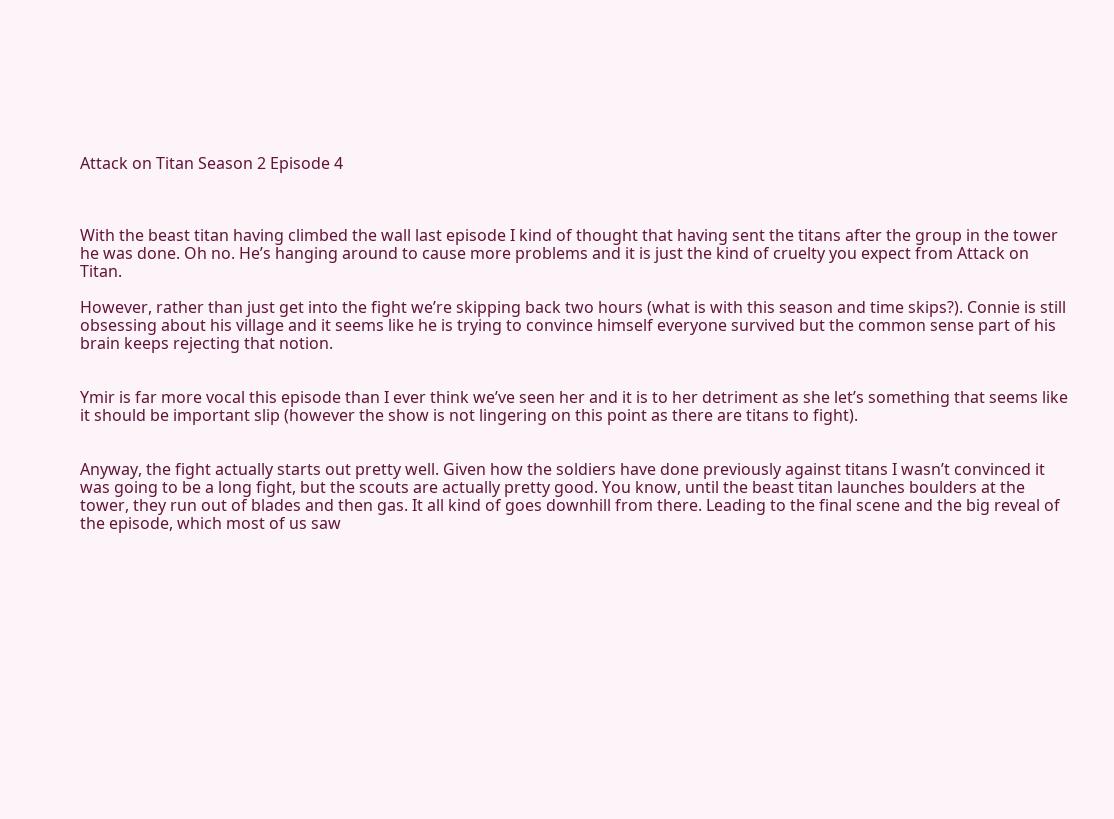Attack on Titan Season 2 Episode 4



With the beast titan having climbed the wall last episode I kind of thought that having sent the titans after the group in the tower he was done. Oh no. He’s hanging around to cause more problems and it is just the kind of cruelty you expect from Attack on Titan.

However, rather than just get into the fight we’re skipping back two hours (what is with this season and time skips?). Connie is still obsessing about his village and it seems like he is trying to convince himself everyone survived but the common sense part of his brain keeps rejecting that notion.


Ymir is far more vocal this episode than I ever think we’ve seen her and it is to her detriment as she let’s something that seems like it should be important slip (however the show is not lingering on this point as there are titans to fight).


Anyway, the fight actually starts out pretty well. Given how the soldiers have done previously against titans I wasn’t convinced it was going to be a long fight, but the scouts are actually pretty good. You know, until the beast titan launches boulders at the tower, they run out of blades and then gas. It all kind of goes downhill from there. Leading to the final scene and the big reveal of the episode, which most of us saw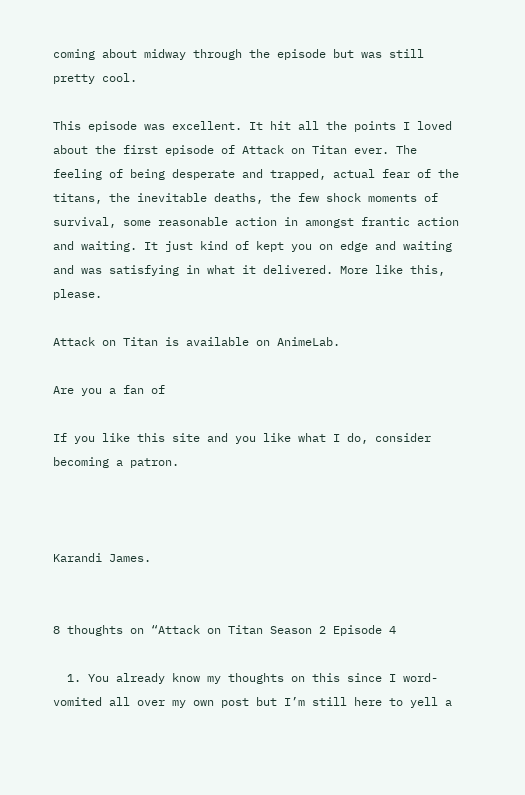coming about midway through the episode but was still pretty cool.

This episode was excellent. It hit all the points I loved about the first episode of Attack on Titan ever. The feeling of being desperate and trapped, actual fear of the titans, the inevitable deaths, the few shock moments of survival, some reasonable action in amongst frantic action and waiting. It just kind of kept you on edge and waiting and was satisfying in what it delivered. More like this, please.

Attack on Titan is available on AnimeLab.

Are you a fan of

If you like this site and you like what I do, consider becoming a patron.



Karandi James.


8 thoughts on “Attack on Titan Season 2 Episode 4

  1. You already know my thoughts on this since I word-vomited all over my own post but I’m still here to yell a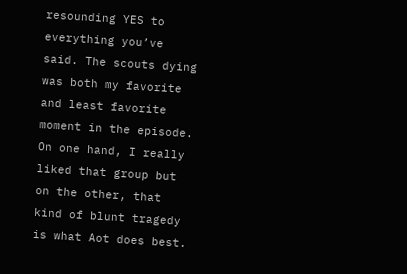resounding YES to everything you’ve said. The scouts dying was both my favorite and least favorite moment in the episode. On one hand, I really liked that group but on the other, that kind of blunt tragedy is what Aot does best.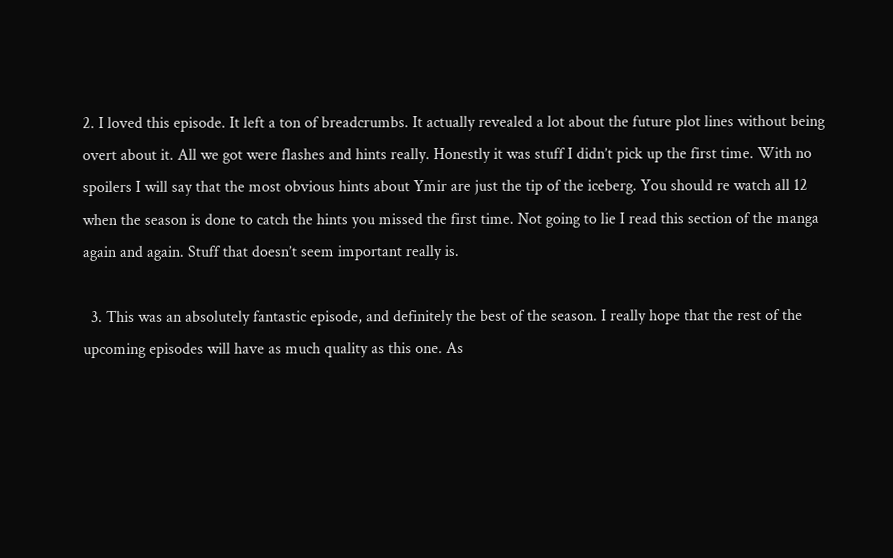2. I loved this episode. It left a ton of breadcrumbs. It actually revealed a lot about the future plot lines without being overt about it. All we got were flashes and hints really. Honestly it was stuff I didn’t pick up the first time. With no spoilers I will say that the most obvious hints about Ymir are just the tip of the iceberg. You should re watch all 12 when the season is done to catch the hints you missed the first time. Not going to lie I read this section of the manga again and again. Stuff that doesn’t seem important really is.

  3. This was an absolutely fantastic episode, and definitely the best of the season. I really hope that the rest of the upcoming episodes will have as much quality as this one. As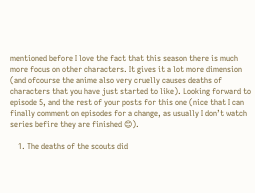mentioned before I love the fact that this season there is much more focus on other characters. It gives it a lot more dimension (and ofcourse the anime also very cruelly causes deaths of characters that you have just started to like). Looking forward to episode 5, and the rest of your posts for this one (nice that I can finally comment on episodes for a change, as usually I don’t watch series befire they are finished 😊).

    1. The deaths of the scouts did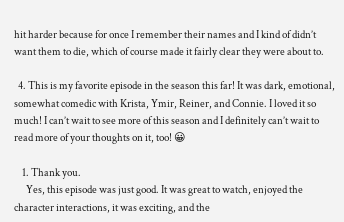hit harder because for once I remember their names and I kind of didn’t want them to die, which of course made it fairly clear they were about to.

  4. This is my favorite episode in the season this far! It was dark, emotional, somewhat comedic with Krista, Ymir, Reiner, and Connie. I loved it so much! I can’t wait to see more of this season and I definitely can’t wait to read more of your thoughts on it, too! 😀

    1. Thank you.
      Yes, this episode was just good. It was great to watch, enjoyed the character interactions, it was exciting, and the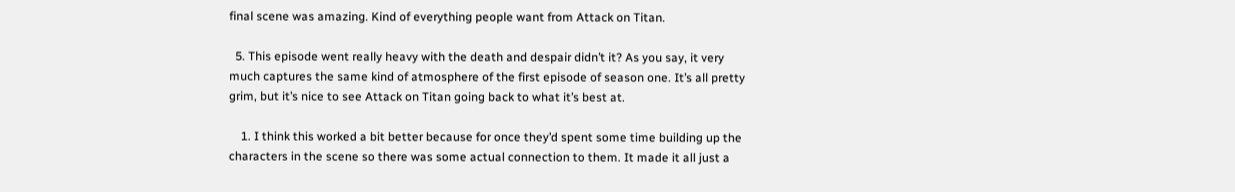final scene was amazing. Kind of everything people want from Attack on Titan.

  5. This episode went really heavy with the death and despair didn’t it? As you say, it very much captures the same kind of atmosphere of the first episode of season one. It’s all pretty grim, but it’s nice to see Attack on Titan going back to what it’s best at.

    1. I think this worked a bit better because for once they’d spent some time building up the characters in the scene so there was some actual connection to them. It made it all just a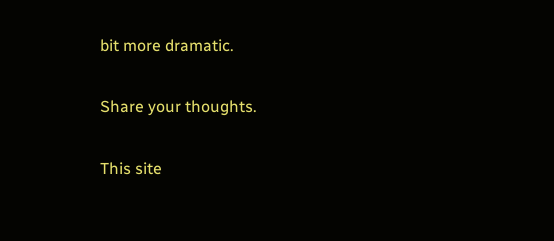bit more dramatic.

Share your thoughts.

This site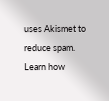uses Akismet to reduce spam. Learn how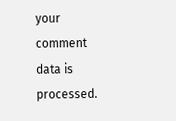your comment data is processed.